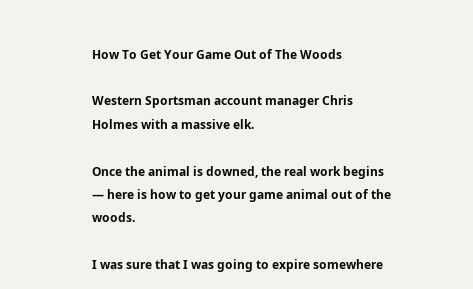How To Get Your Game Out of The Woods

Western Sportsman account manager Chris Holmes with a massive elk.

Once the animal is downed, the real work begins — here is how to get your game animal out of the woods.

I was sure that I was going to expire somewhere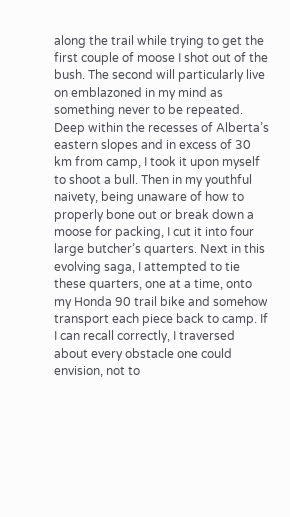along the trail while trying to get the first couple of moose I shot out of the bush. The second will particularly live on emblazoned in my mind as something never to be repeated. Deep within the recesses of Alberta’s eastern slopes and in excess of 30 km from camp, I took it upon myself to shoot a bull. Then in my youthful naivety, being unaware of how to properly bone out or break down a moose for packing, I cut it into four large butcher’s quarters. Next in this evolving saga, I attempted to tie these quarters, one at a time, onto my Honda 90 trail bike and somehow transport each piece back to camp. If I can recall correctly, I traversed about every obstacle one could envision, not to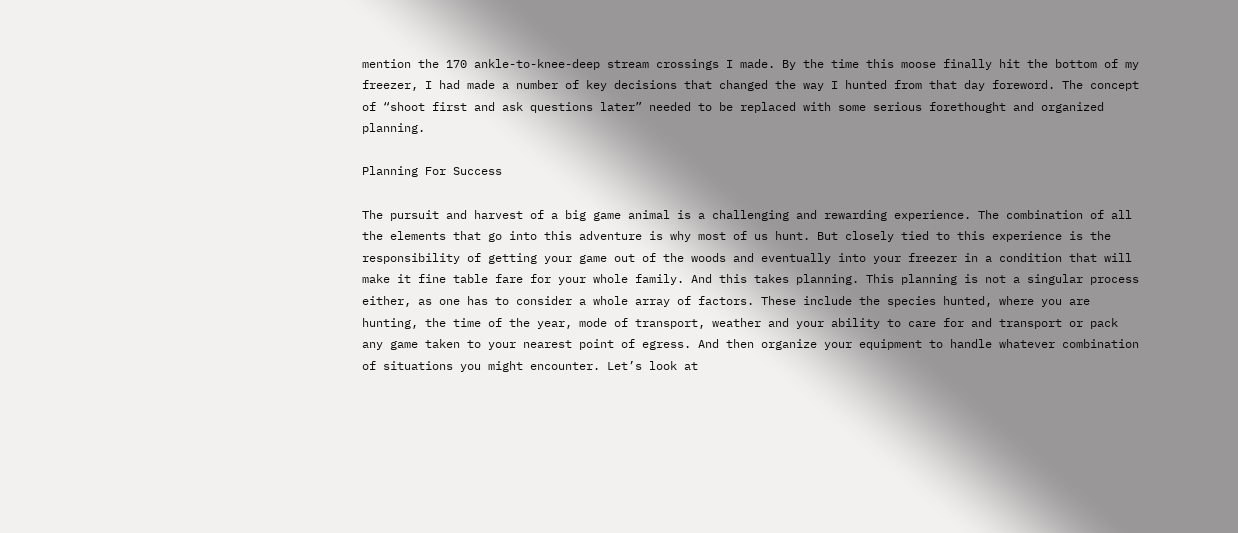mention the 170 ankle-to-knee-deep stream crossings I made. By the time this moose finally hit the bottom of my freezer, I had made a number of key decisions that changed the way I hunted from that day foreword. The concept of “shoot first and ask questions later” needed to be replaced with some serious forethought and organized planning.

Planning For Success

The pursuit and harvest of a big game animal is a challenging and rewarding experience. The combination of all the elements that go into this adventure is why most of us hunt. But closely tied to this experience is the responsibility of getting your game out of the woods and eventually into your freezer in a condition that will make it fine table fare for your whole family. And this takes planning. This planning is not a singular process either, as one has to consider a whole array of factors. These include the species hunted, where you are hunting, the time of the year, mode of transport, weather and your ability to care for and transport or pack any game taken to your nearest point of egress. And then organize your equipment to handle whatever combination of situations you might encounter. Let’s look at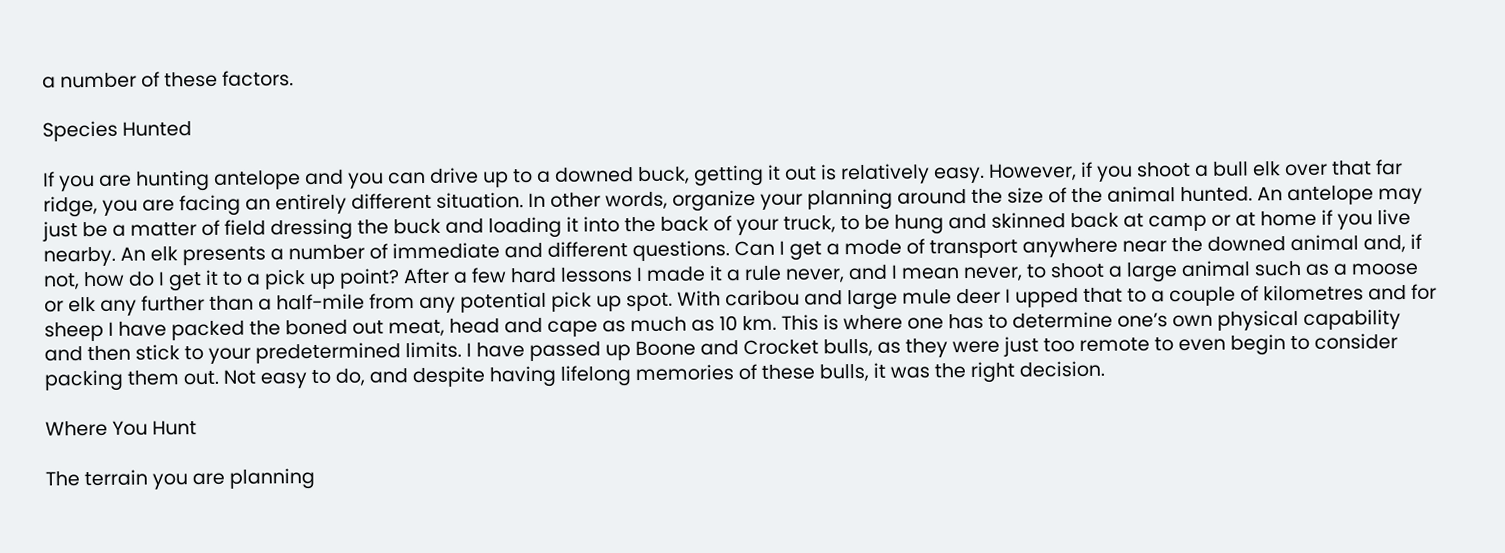a number of these factors.

Species Hunted

If you are hunting antelope and you can drive up to a downed buck, getting it out is relatively easy. However, if you shoot a bull elk over that far ridge, you are facing an entirely different situation. In other words, organize your planning around the size of the animal hunted. An antelope may just be a matter of field dressing the buck and loading it into the back of your truck, to be hung and skinned back at camp or at home if you live nearby. An elk presents a number of immediate and different questions. Can I get a mode of transport anywhere near the downed animal and, if not, how do I get it to a pick up point? After a few hard lessons I made it a rule never, and I mean never, to shoot a large animal such as a moose or elk any further than a half-mile from any potential pick up spot. With caribou and large mule deer I upped that to a couple of kilometres and for sheep I have packed the boned out meat, head and cape as much as 10 km. This is where one has to determine one’s own physical capability and then stick to your predetermined limits. I have passed up Boone and Crocket bulls, as they were just too remote to even begin to consider packing them out. Not easy to do, and despite having lifelong memories of these bulls, it was the right decision.

Where You Hunt

The terrain you are planning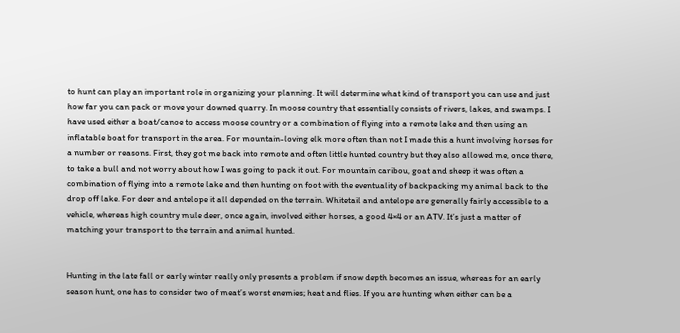to hunt can play an important role in organizing your planning. It will determine what kind of transport you can use and just how far you can pack or move your downed quarry. In moose country that essentially consists of rivers, lakes, and swamps. I have used either a boat/canoe to access moose country or a combination of flying into a remote lake and then using an inflatable boat for transport in the area. For mountain-loving elk more often than not I made this a hunt involving horses for a number or reasons. First, they got me back into remote and often little hunted country but they also allowed me, once there, to take a bull and not worry about how I was going to pack it out. For mountain caribou, goat and sheep it was often a combination of flying into a remote lake and then hunting on foot with the eventuality of backpacking my animal back to the drop off lake. For deer and antelope it all depended on the terrain. Whitetail and antelope are generally fairly accessible to a vehicle, whereas high country mule deer, once again, involved either horses, a good 4×4 or an ATV. It’s just a matter of matching your transport to the terrain and animal hunted.


Hunting in the late fall or early winter really only presents a problem if snow depth becomes an issue, whereas for an early season hunt, one has to consider two of meat’s worst enemies; heat and flies. If you are hunting when either can be a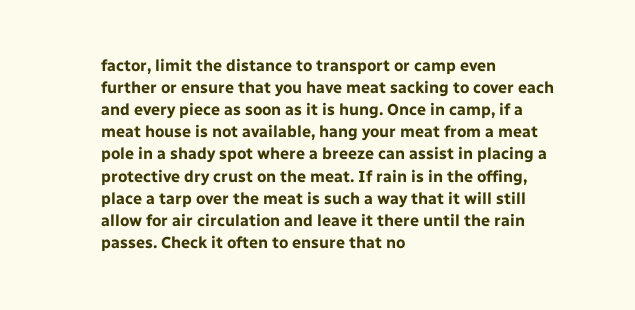factor, limit the distance to transport or camp even further or ensure that you have meat sacking to cover each and every piece as soon as it is hung. Once in camp, if a meat house is not available, hang your meat from a meat pole in a shady spot where a breeze can assist in placing a protective dry crust on the meat. If rain is in the offing, place a tarp over the meat is such a way that it will still allow for air circulation and leave it there until the rain passes. Check it often to ensure that no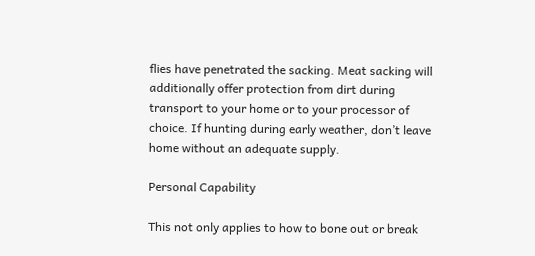flies have penetrated the sacking. Meat sacking will additionally offer protection from dirt during transport to your home or to your processor of choice. If hunting during early weather, don’t leave home without an adequate supply.

Personal Capability

This not only applies to how to bone out or break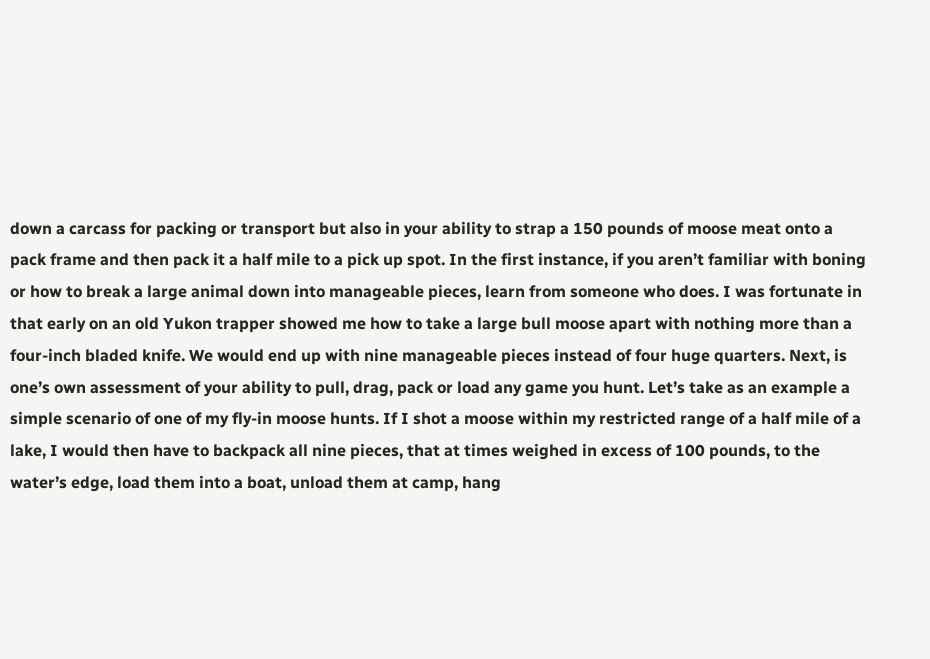down a carcass for packing or transport but also in your ability to strap a 150 pounds of moose meat onto a pack frame and then pack it a half mile to a pick up spot. In the first instance, if you aren’t familiar with boning or how to break a large animal down into manageable pieces, learn from someone who does. I was fortunate in that early on an old Yukon trapper showed me how to take a large bull moose apart with nothing more than a four-inch bladed knife. We would end up with nine manageable pieces instead of four huge quarters. Next, is one’s own assessment of your ability to pull, drag, pack or load any game you hunt. Let’s take as an example a simple scenario of one of my fly-in moose hunts. If I shot a moose within my restricted range of a half mile of a lake, I would then have to backpack all nine pieces, that at times weighed in excess of 100 pounds, to the water’s edge, load them into a boat, unload them at camp, hang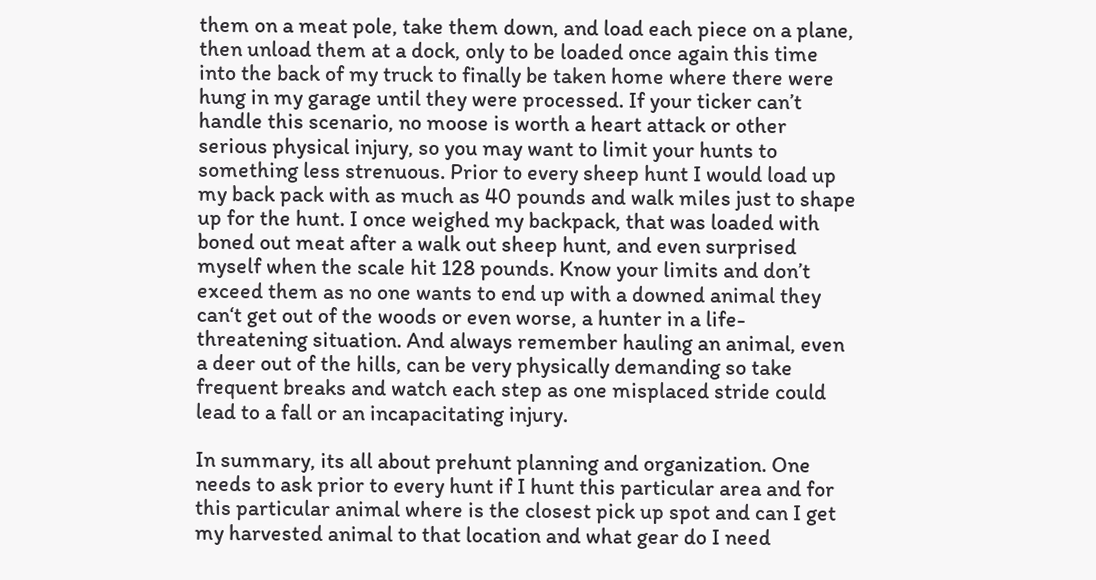them on a meat pole, take them down, and load each piece on a plane, then unload them at a dock, only to be loaded once again this time into the back of my truck to finally be taken home where there were hung in my garage until they were processed. If your ticker can’t handle this scenario, no moose is worth a heart attack or other serious physical injury, so you may want to limit your hunts to something less strenuous. Prior to every sheep hunt I would load up my back pack with as much as 40 pounds and walk miles just to shape up for the hunt. I once weighed my backpack, that was loaded with boned out meat after a walk out sheep hunt, and even surprised myself when the scale hit 128 pounds. Know your limits and don’t exceed them as no one wants to end up with a downed animal they can‘t get out of the woods or even worse, a hunter in a life-threatening situation. And always remember hauling an animal, even a deer out of the hills, can be very physically demanding so take frequent breaks and watch each step as one misplaced stride could lead to a fall or an incapacitating injury.

In summary, its all about prehunt planning and organization. One needs to ask prior to every hunt if I hunt this particular area and for this particular animal where is the closest pick up spot and can I get my harvested animal to that location and what gear do I need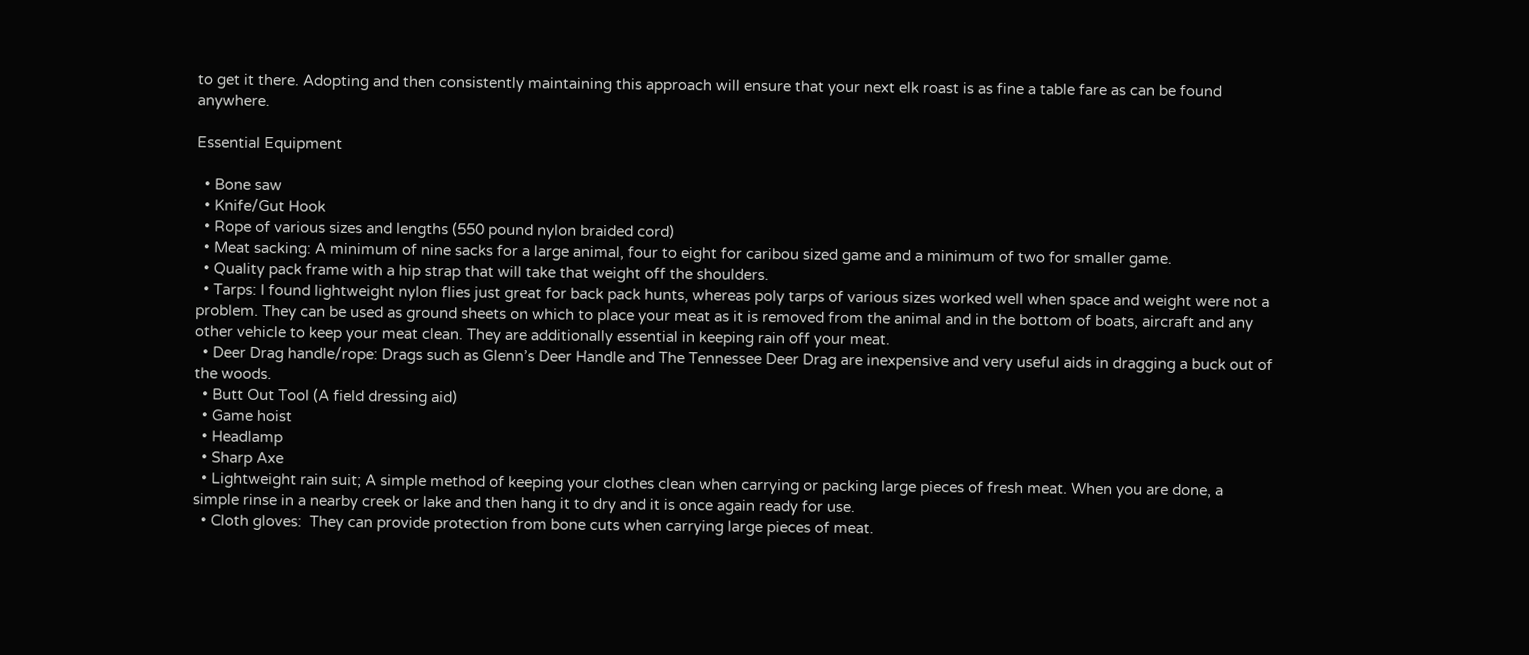to get it there. Adopting and then consistently maintaining this approach will ensure that your next elk roast is as fine a table fare as can be found anywhere.

Essential Equipment

  • Bone saw
  • Knife/Gut Hook
  • Rope of various sizes and lengths (550 pound nylon braided cord)
  • Meat sacking: A minimum of nine sacks for a large animal, four to eight for caribou sized game and a minimum of two for smaller game.
  • Quality pack frame with a hip strap that will take that weight off the shoulders.
  • Tarps: I found lightweight nylon flies just great for back pack hunts, whereas poly tarps of various sizes worked well when space and weight were not a problem. They can be used as ground sheets on which to place your meat as it is removed from the animal and in the bottom of boats, aircraft and any other vehicle to keep your meat clean. They are additionally essential in keeping rain off your meat.
  • Deer Drag handle/rope: Drags such as Glenn’s Deer Handle and The Tennessee Deer Drag are inexpensive and very useful aids in dragging a buck out of the woods.
  • Butt Out Tool (A field dressing aid)
  • Game hoist
  • Headlamp
  • Sharp Axe
  • Lightweight rain suit; A simple method of keeping your clothes clean when carrying or packing large pieces of fresh meat. When you are done, a simple rinse in a nearby creek or lake and then hang it to dry and it is once again ready for use.
  • Cloth gloves:  They can provide protection from bone cuts when carrying large pieces of meat.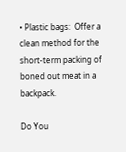• Plastic bags:  Offer a clean method for the short-term packing of boned out meat in a backpack.

Do You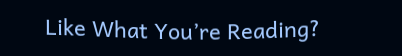Like What You’re Reading?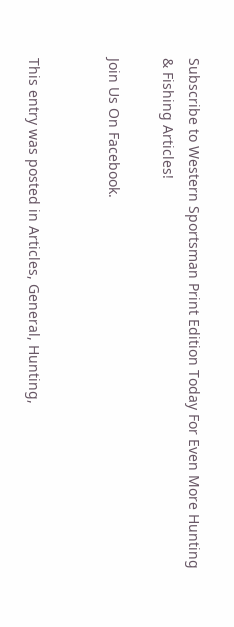Subscribe to Western Sportsman Print Edition Today For Even More Hunting & Fishing Articles!

Join Us On Facebook.


This entry was posted in Articles, General, Hunting,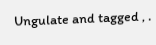Ungulate and tagged , .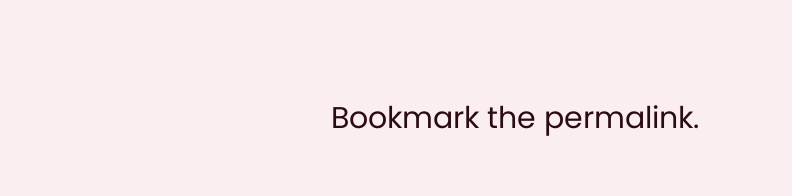Bookmark the permalink.